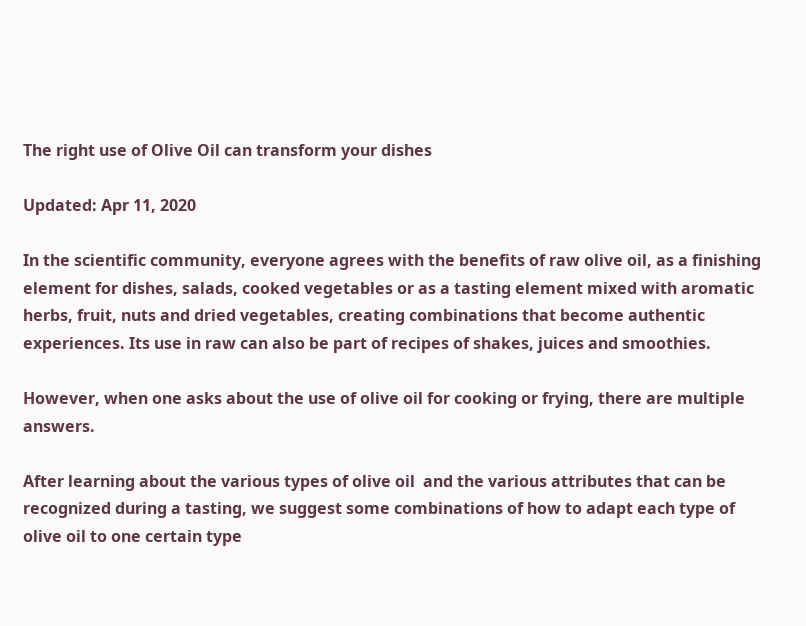The right use of Olive Oil can transform your dishes

Updated: Apr 11, 2020

In the scientific community, everyone agrees with the benefits of raw olive oil, as a finishing element for dishes, salads, cooked vegetables or as a tasting element mixed with aromatic herbs, fruit, nuts and dried vegetables, creating combinations that become authentic experiences. Its use in raw can also be part of recipes of shakes, juices and smoothies.

However, when one asks about the use of olive oil for cooking or frying, there are multiple answers.

After learning about the various types of olive oil  and the various attributes that can be recognized during a tasting, we suggest some combinations of how to adapt each type of olive oil to one certain type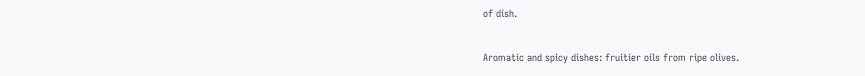of dish.

Aromatic and spicy dishes: fruitier oils from ripe olives.